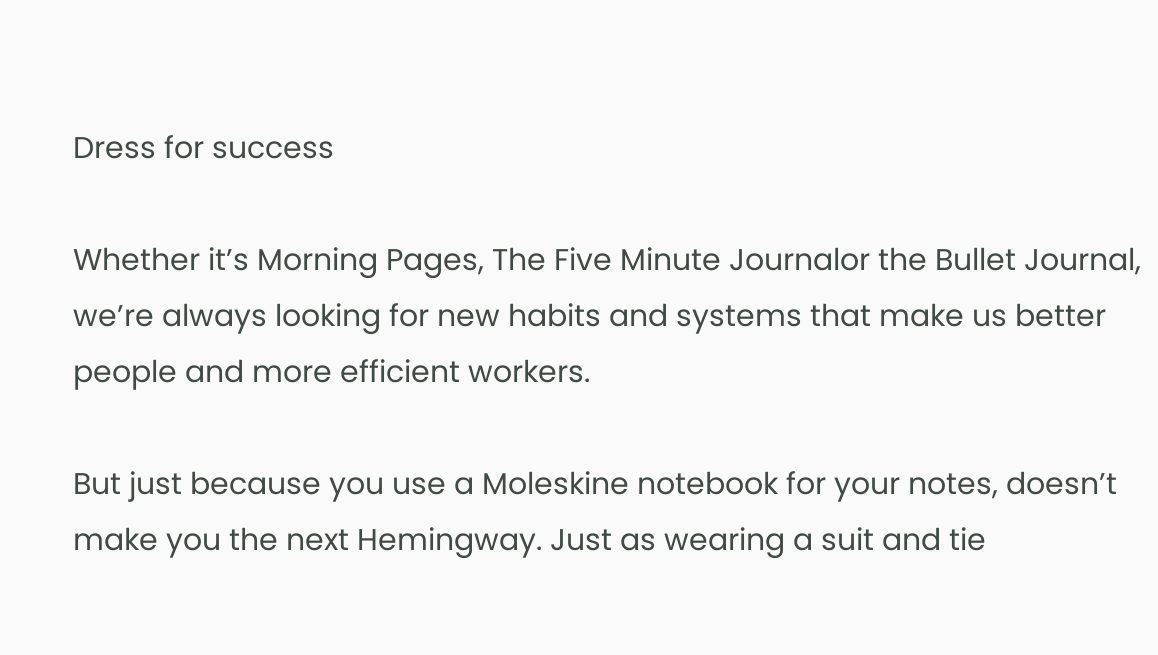Dress for success

Whether it’s Morning Pages, The Five Minute Journalor the Bullet Journal, we’re always looking for new habits and systems that make us better people and more efficient workers.

But just because you use a Moleskine notebook for your notes, doesn’t make you the next Hemingway. Just as wearing a suit and tie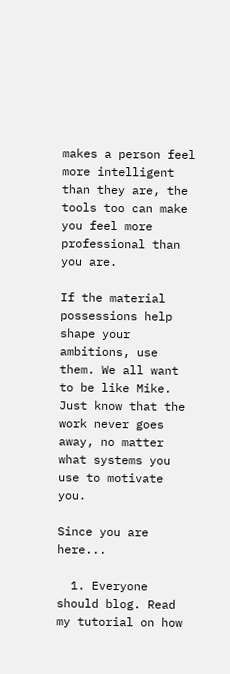makes a person feel more intelligent than they are, the tools too can make you feel more professional than you are.

If the material possessions help shape your ambitions, use them. We all want to be like Mike. Just know that the work never goes away, no matter what systems you use to motivate you.

Since you are here...

  1. Everyone should blog. Read my tutorial on how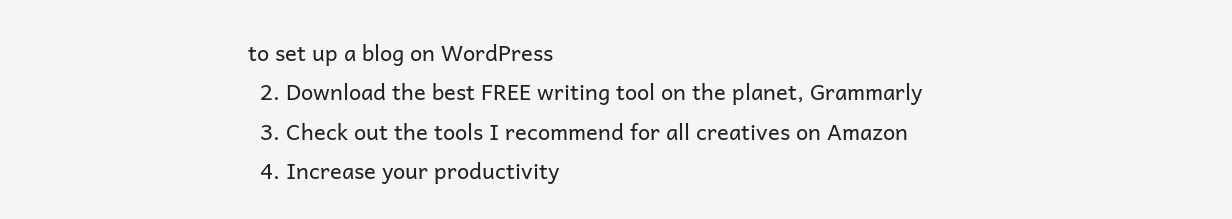to set up a blog on WordPress
  2. Download the best FREE writing tool on the planet, Grammarly
  3. Check out the tools I recommend for all creatives on Amazon
  4. Increase your productivity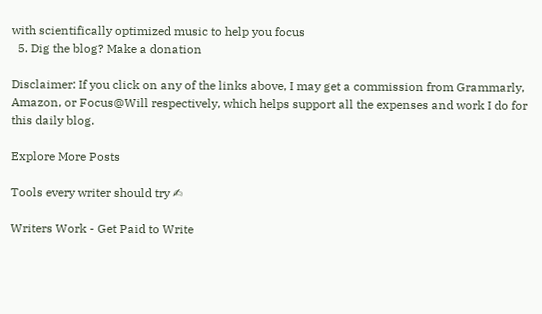with scientifically optimized music to help you focus
  5. Dig the blog? Make a donation

Disclaimer: If you click on any of the links above, I may get a commission from Grammarly, Amazon, or Focus@Will respectively, which helps support all the expenses and work I do for this daily blog.

Explore More Posts

Tools every writer should try ✍

Writers Work - Get Paid to Write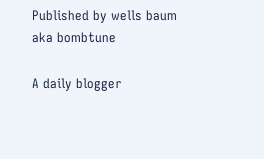Published by wells baum aka bombtune

A daily blogger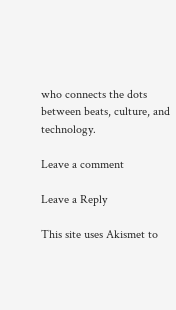who connects the dots between beats, culture, and technology.

Leave a comment

Leave a Reply

This site uses Akismet to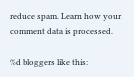reduce spam. Learn how your comment data is processed.

%d bloggers like this: